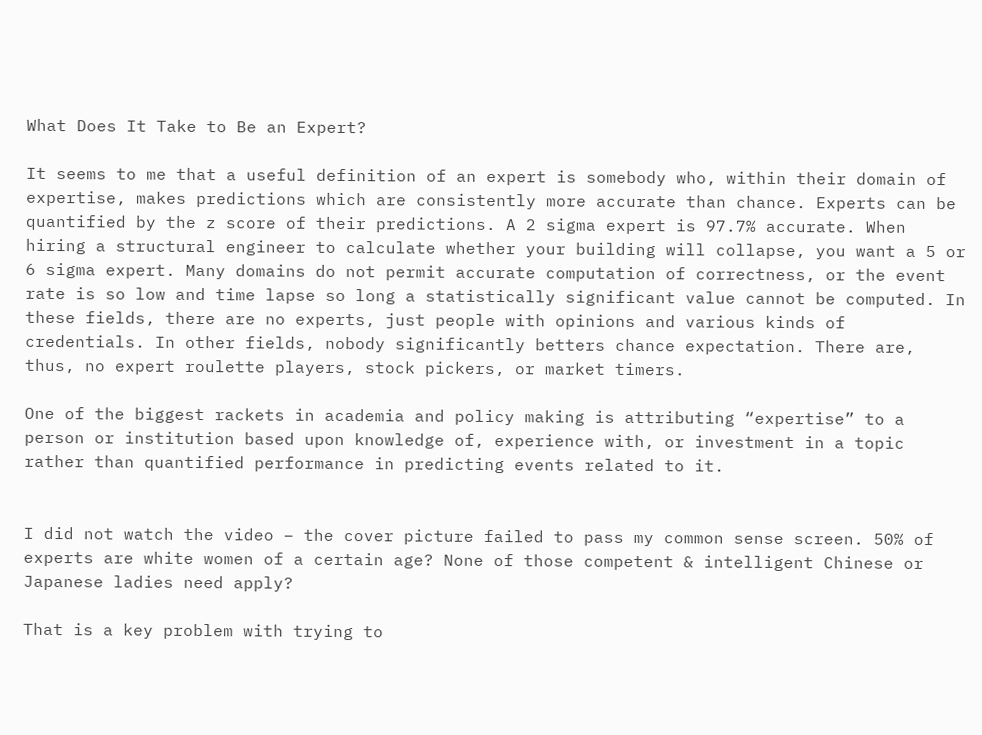What Does It Take to Be an Expert?

It seems to me that a useful definition of an expert is somebody who, within their domain of expertise, makes predictions which are consistently more accurate than chance. Experts can be quantified by the z score of their predictions. A 2 sigma expert is 97.7% accurate. When hiring a structural engineer to calculate whether your building will collapse, you want a 5 or 6 sigma expert. Many domains do not permit accurate computation of correctness, or the event rate is so low and time lapse so long a statistically significant value cannot be computed. In these fields, there are no experts, just people with opinions and various kinds of credentials. In other fields, nobody significantly betters chance expectation. There are, thus, no expert roulette players, stock pickers, or market timers.

One of the biggest rackets in academia and policy making is attributing “expertise” to a person or institution based upon knowledge of, experience with, or investment in a topic rather than quantified performance in predicting events related to it.


I did not watch the video – the cover picture failed to pass my common sense screen. 50% of experts are white women of a certain age? None of those competent & intelligent Chinese or Japanese ladies need apply?

That is a key problem with trying to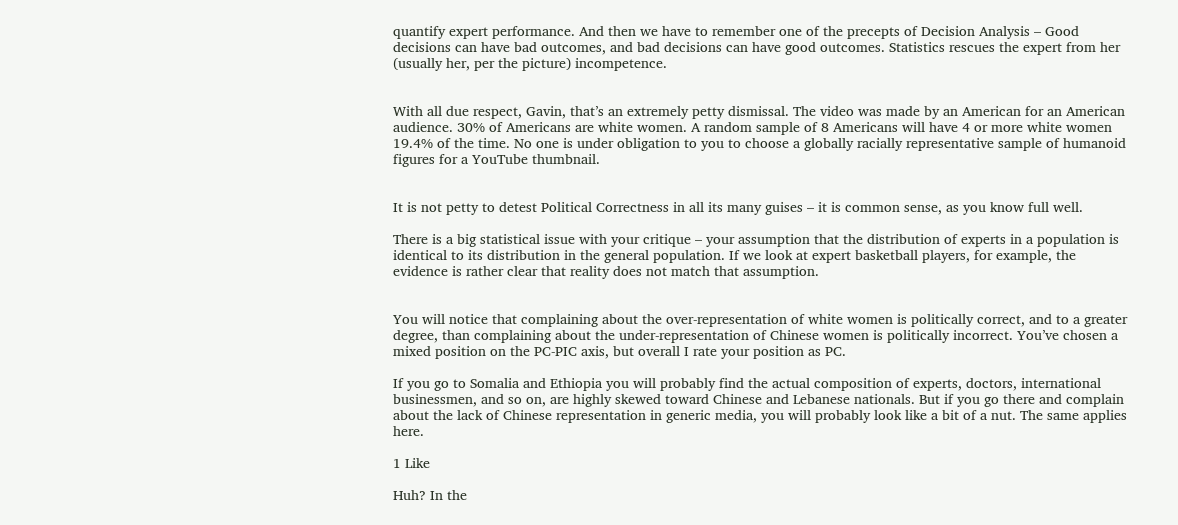quantify expert performance. And then we have to remember one of the precepts of Decision Analysis – Good decisions can have bad outcomes, and bad decisions can have good outcomes. Statistics rescues the expert from her (usually her, per the picture) incompetence.


With all due respect, Gavin, that’s an extremely petty dismissal. The video was made by an American for an American audience. 30% of Americans are white women. A random sample of 8 Americans will have 4 or more white women 19.4% of the time. No one is under obligation to you to choose a globally racially representative sample of humanoid figures for a YouTube thumbnail.


It is not petty to detest Political Correctness in all its many guises – it is common sense, as you know full well.

There is a big statistical issue with your critique – your assumption that the distribution of experts in a population is identical to its distribution in the general population. If we look at expert basketball players, for example, the evidence is rather clear that reality does not match that assumption.


You will notice that complaining about the over-representation of white women is politically correct, and to a greater degree, than complaining about the under-representation of Chinese women is politically incorrect. You’ve chosen a mixed position on the PC-PIC axis, but overall I rate your position as PC.

If you go to Somalia and Ethiopia you will probably find the actual composition of experts, doctors, international businessmen, and so on, are highly skewed toward Chinese and Lebanese nationals. But if you go there and complain about the lack of Chinese representation in generic media, you will probably look like a bit of a nut. The same applies here.

1 Like

Huh? In the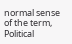normal sense of the term, Political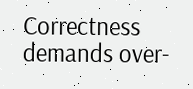Correctness demands over-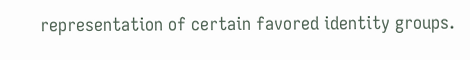representation of certain favored identity groups.